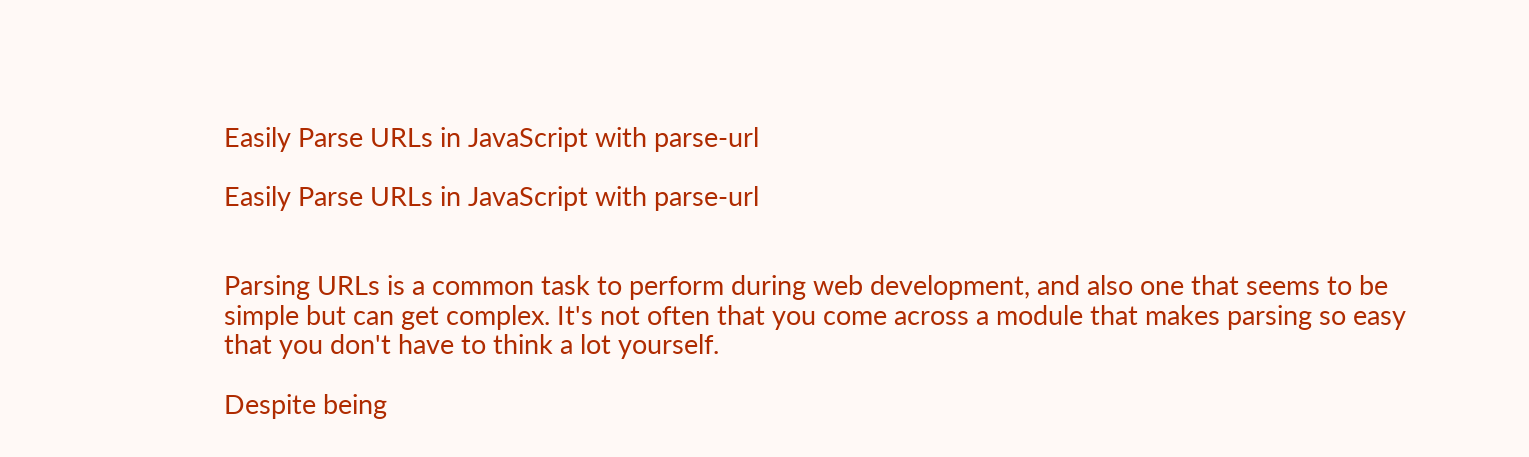Easily Parse URLs in JavaScript with parse-url

Easily Parse URLs in JavaScript with parse-url


Parsing URLs is a common task to perform during web development, and also one that seems to be simple but can get complex. It's not often that you come across a module that makes parsing so easy that you don't have to think a lot yourself.

Despite being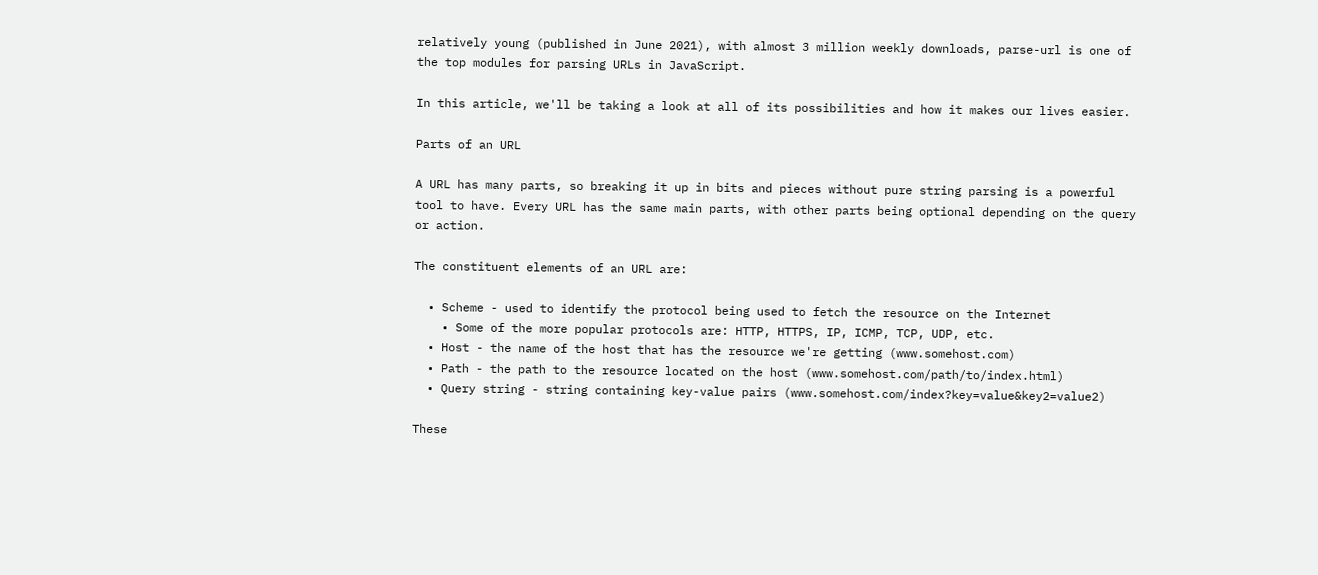relatively young (published in June 2021), with almost 3 million weekly downloads, parse-url is one of the top modules for parsing URLs in JavaScript.

In this article, we'll be taking a look at all of its possibilities and how it makes our lives easier.

Parts of an URL

A URL has many parts, so breaking it up in bits and pieces without pure string parsing is a powerful tool to have. Every URL has the same main parts, with other parts being optional depending on the query or action.

The constituent elements of an URL are:

  • Scheme - used to identify the protocol being used to fetch the resource on the Internet
    • Some of the more popular protocols are: HTTP, HTTPS, IP, ICMP, TCP, UDP, etc.
  • Host - the name of the host that has the resource we're getting (www.somehost.com)
  • Path - the path to the resource located on the host (www.somehost.com/path/to/index.html)
  • Query string - string containing key-value pairs (www.somehost.com/index?key=value&key2=value2)

These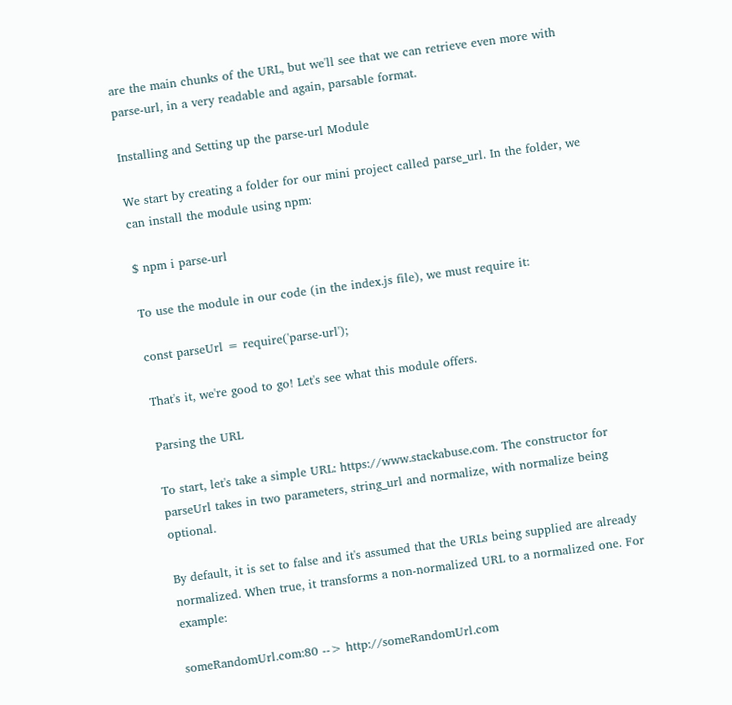are the main chunks of the URL, but we'll see that we can retrieve even more with parse-url, in a very readable and again, parsable format.

Installing and Setting up the parse-url Module

We start by creating a folder for our mini project called parse_url. In the folder, we can install the module using npm:

$ npm i parse-url

To use the module in our code (in the index.js file), we must require it:

const parseUrl = require('parse-url');

That's it, we're good to go! Let's see what this module offers.

Parsing the URL

To start, let's take a simple URL: https://www.stackabuse.com. The constructor for parseUrl takes in two parameters, string_url and normalize, with normalize being optional.

By default, it is set to false and it's assumed that the URLs being supplied are already normalized. When true, it transforms a non-normalized URL to a normalized one. For example:

someRandomUrl.com:80 --> http://someRandomUrl.com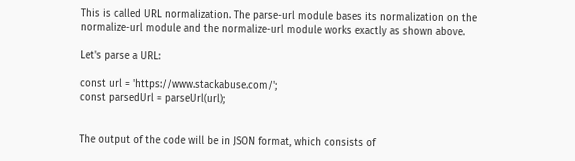This is called URL normalization. The parse-url module bases its normalization on the normalize-url module and the normalize-url module works exactly as shown above.

Let's parse a URL:

const url = 'https://www.stackabuse.com/';
const parsedUrl = parseUrl(url);


The output of the code will be in JSON format, which consists of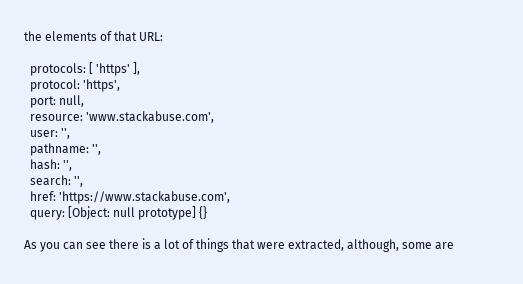the elements of that URL:

  protocols: [ 'https' ],
  protocol: 'https',
  port: null,
  resource: 'www.stackabuse.com',
  user: '',
  pathname: '',
  hash: '',
  search: '',
  href: 'https://www.stackabuse.com',
  query: [Object: null prototype] {}

As you can see there is a lot of things that were extracted, although, some are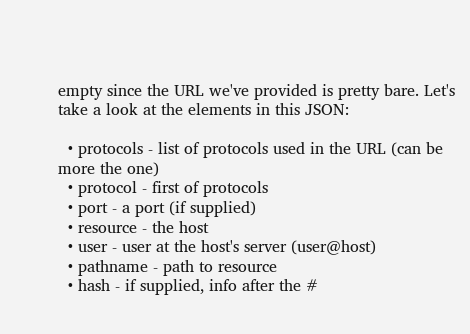empty since the URL we've provided is pretty bare. Let's take a look at the elements in this JSON:

  • protocols - list of protocols used in the URL (can be more the one)
  • protocol - first of protocols
  • port - a port (if supplied)
  • resource - the host
  • user - user at the host's server (user@host)
  • pathname - path to resource
  • hash - if supplied, info after the #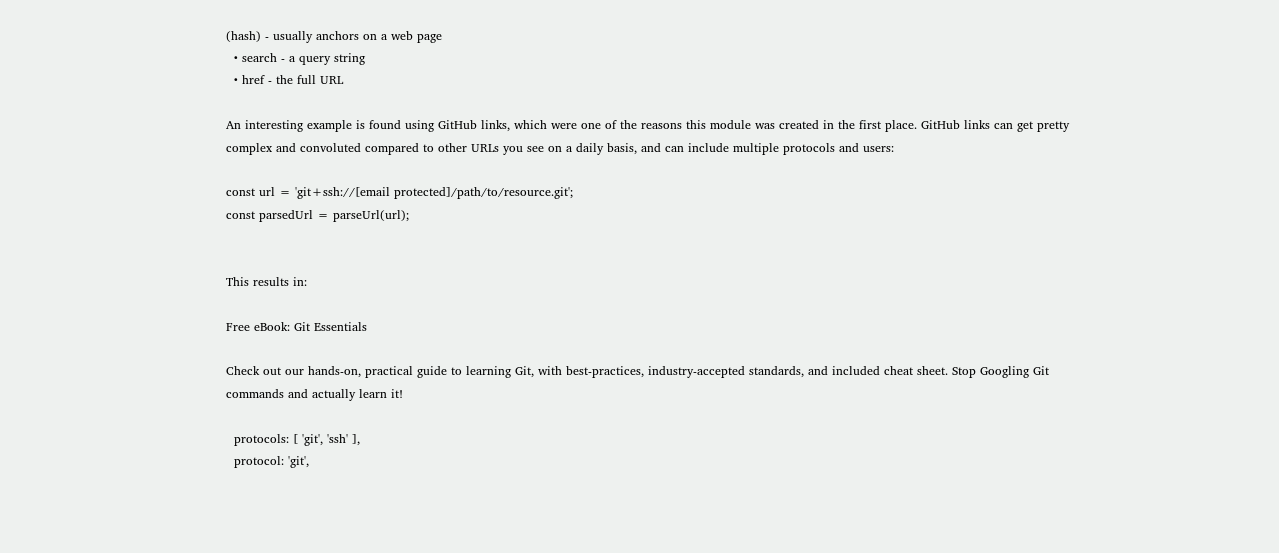(hash) - usually anchors on a web page
  • search - a query string
  • href - the full URL

An interesting example is found using GitHub links, which were one of the reasons this module was created in the first place. GitHub links can get pretty complex and convoluted compared to other URLs you see on a daily basis, and can include multiple protocols and users:

const url = 'git+ssh://[email protected]/path/to/resource.git';
const parsedUrl = parseUrl(url);


This results in:

Free eBook: Git Essentials

Check out our hands-on, practical guide to learning Git, with best-practices, industry-accepted standards, and included cheat sheet. Stop Googling Git commands and actually learn it!

  protocols: [ 'git', 'ssh' ],
  protocol: 'git',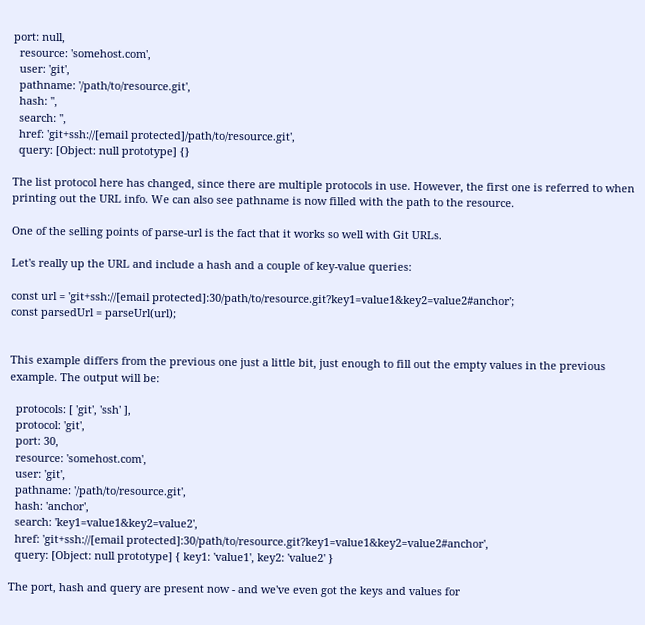port: null,
  resource: 'somehost.com',
  user: 'git',
  pathname: '/path/to/resource.git',
  hash: '',
  search: '',
  href: 'git+ssh://[email protected]/path/to/resource.git',
  query: [Object: null prototype] {}

The list protocol here has changed, since there are multiple protocols in use. However, the first one is referred to when printing out the URL info. We can also see pathname is now filled with the path to the resource.

One of the selling points of parse-url is the fact that it works so well with Git URLs.

Let's really up the URL and include a hash and a couple of key-value queries:

const url = 'git+ssh://[email protected]:30/path/to/resource.git?key1=value1&key2=value2#anchor';
const parsedUrl = parseUrl(url);


This example differs from the previous one just a little bit, just enough to fill out the empty values in the previous example. The output will be:

  protocols: [ 'git', 'ssh' ],
  protocol: 'git',
  port: 30,
  resource: 'somehost.com',
  user: 'git',
  pathname: '/path/to/resource.git',
  hash: 'anchor',
  search: 'key1=value1&key2=value2',
  href: 'git+ssh://[email protected]:30/path/to/resource.git?key1=value1&key2=value2#anchor',
  query: [Object: null prototype] { key1: 'value1', key2: 'value2' }

The port, hash and query are present now - and we've even got the keys and values for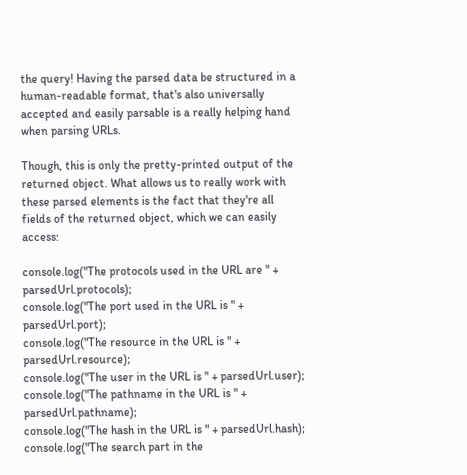the query! Having the parsed data be structured in a human-readable format, that's also universally accepted and easily parsable is a really helping hand when parsing URLs.

Though, this is only the pretty-printed output of the returned object. What allows us to really work with these parsed elements is the fact that they're all fields of the returned object, which we can easily access:

console.log("The protocols used in the URL are " + parsedUrl.protocols);
console.log("The port used in the URL is " + parsedUrl.port);
console.log("The resource in the URL is " + parsedUrl.resource);
console.log("The user in the URL is " + parsedUrl.user);
console.log("The pathname in the URL is " + parsedUrl.pathname);
console.log("The hash in the URL is " + parsedUrl.hash);
console.log("The search part in the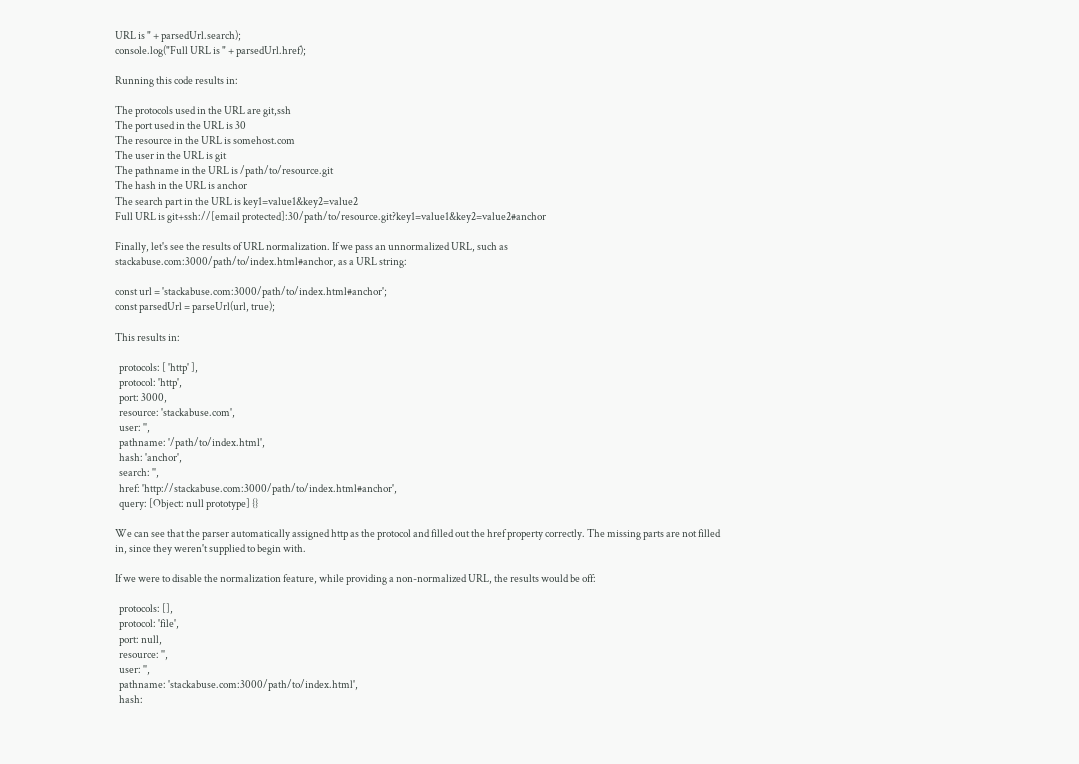URL is " + parsedUrl.search);
console.log("Full URL is " + parsedUrl.href);

Running this code results in:

The protocols used in the URL are git,ssh
The port used in the URL is 30
The resource in the URL is somehost.com
The user in the URL is git
The pathname in the URL is /path/to/resource.git
The hash in the URL is anchor
The search part in the URL is key1=value1&key2=value2
Full URL is git+ssh://[email protected]:30/path/to/resource.git?key1=value1&key2=value2#anchor

Finally, let's see the results of URL normalization. If we pass an unnormalized URL, such as stackabuse.com:3000/path/to/index.html#anchor, as a URL string:

const url = 'stackabuse.com:3000/path/to/index.html#anchor';
const parsedUrl = parseUrl(url, true);

This results in:

  protocols: [ 'http' ],
  protocol: 'http',
  port: 3000,
  resource: 'stackabuse.com',
  user: '',
  pathname: '/path/to/index.html',
  hash: 'anchor',
  search: '',
  href: 'http://stackabuse.com:3000/path/to/index.html#anchor',
  query: [Object: null prototype] {}

We can see that the parser automatically assigned http as the protocol and filled out the href property correctly. The missing parts are not filled in, since they weren't supplied to begin with.

If we were to disable the normalization feature, while providing a non-normalized URL, the results would be off:

  protocols: [],
  protocol: 'file',
  port: null,
  resource: '',
  user: '',
  pathname: 'stackabuse.com:3000/path/to/index.html',
  hash: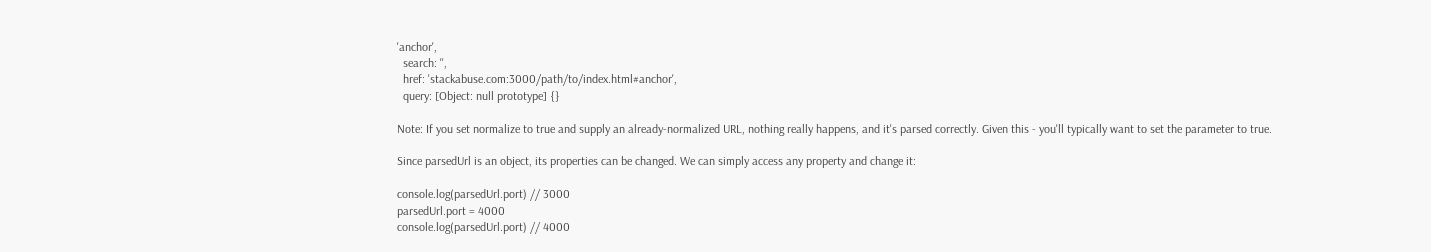'anchor',
  search: '',
  href: 'stackabuse.com:3000/path/to/index.html#anchor',
  query: [Object: null prototype] {}

Note: If you set normalize to true and supply an already-normalized URL, nothing really happens, and it's parsed correctly. Given this - you'll typically want to set the parameter to true.

Since parsedUrl is an object, its properties can be changed. We can simply access any property and change it:

console.log(parsedUrl.port) // 3000
parsedUrl.port = 4000
console.log(parsedUrl.port) // 4000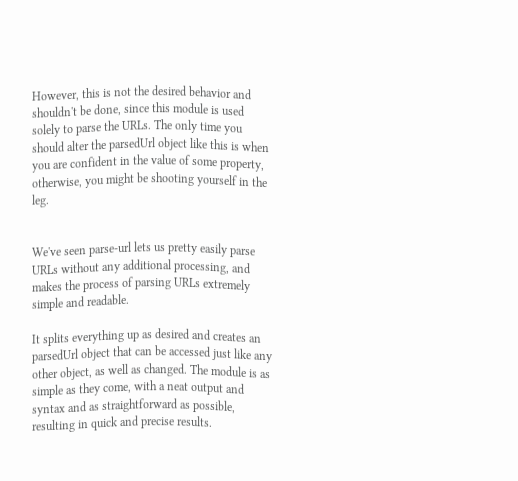However, this is not the desired behavior and shouldn't be done, since this module is used solely to parse the URLs. The only time you should alter the parsedUrl object like this is when you are confident in the value of some property, otherwise, you might be shooting yourself in the leg.


We've seen parse-url lets us pretty easily parse URLs without any additional processing, and makes the process of parsing URLs extremely simple and readable.

It splits everything up as desired and creates an parsedUrl object that can be accessed just like any other object, as well as changed. The module is as simple as they come, with a neat output and syntax and as straightforward as possible, resulting in quick and precise results.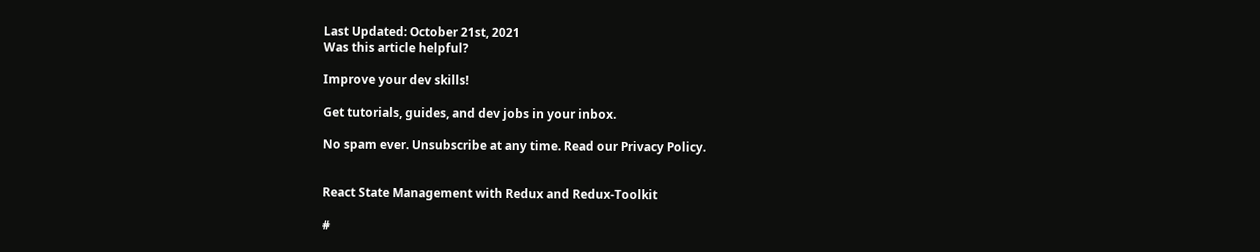Last Updated: October 21st, 2021
Was this article helpful?

Improve your dev skills!

Get tutorials, guides, and dev jobs in your inbox.

No spam ever. Unsubscribe at any time. Read our Privacy Policy.


React State Management with Redux and Redux-Toolkit

#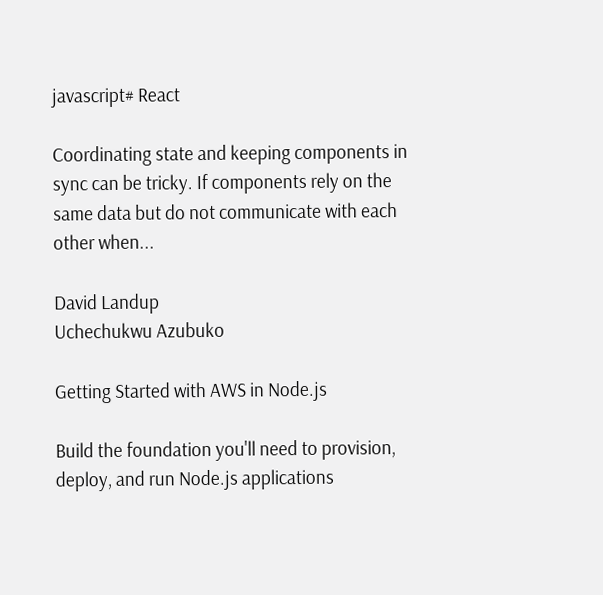javascript# React

Coordinating state and keeping components in sync can be tricky. If components rely on the same data but do not communicate with each other when...

David Landup
Uchechukwu Azubuko

Getting Started with AWS in Node.js

Build the foundation you'll need to provision, deploy, and run Node.js applications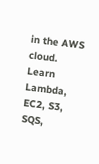in the AWS cloud. Learn Lambda, EC2, S3, SQS,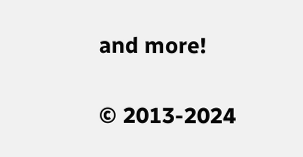and more!

© 2013-2024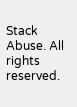Stack Abuse. All rights reserved.